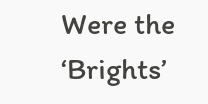Were the ‘Brights’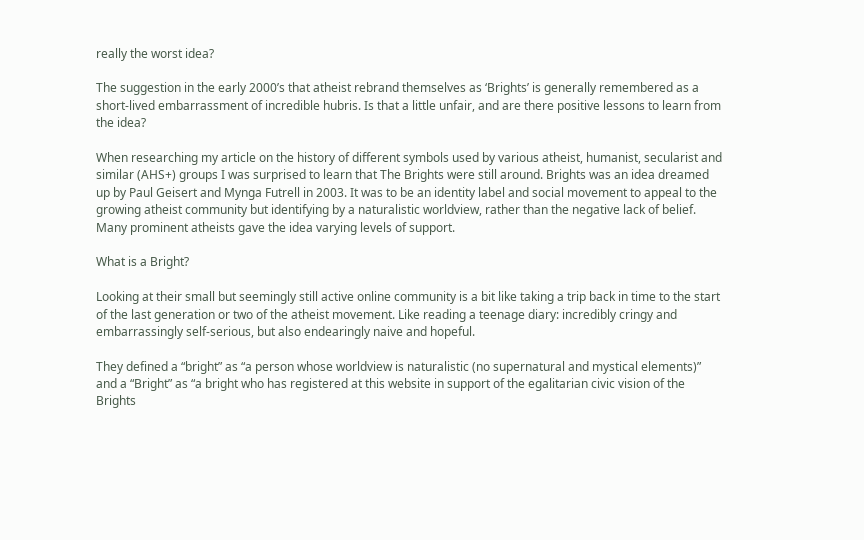really the worst idea?

The suggestion in the early 2000’s that atheist rebrand themselves as ‘Brights’ is generally remembered as a short-lived embarrassment of incredible hubris. Is that a little unfair, and are there positive lessons to learn from the idea?

When researching my article on the history of different symbols used by various atheist, humanist, secularist and similar (AHS+) groups I was surprised to learn that The Brights were still around. Brights was an idea dreamed up by Paul Geisert and Mynga Futrell in 2003. It was to be an identity label and social movement to appeal to the growing atheist community but identifying by a naturalistic worldview, rather than the negative lack of belief. Many prominent atheists gave the idea varying levels of support.

What is a Bright?

Looking at their small but seemingly still active online community is a bit like taking a trip back in time to the start of the last generation or two of the atheist movement. Like reading a teenage diary: incredibly cringy and embarrassingly self-serious, but also endearingly naive and hopeful.

They defined a “bright” as “a person whose worldview is naturalistic (no supernatural and mystical elements)” and a “Bright” as “a bright who has registered at this website in support of the egalitarian civic vision of the Brights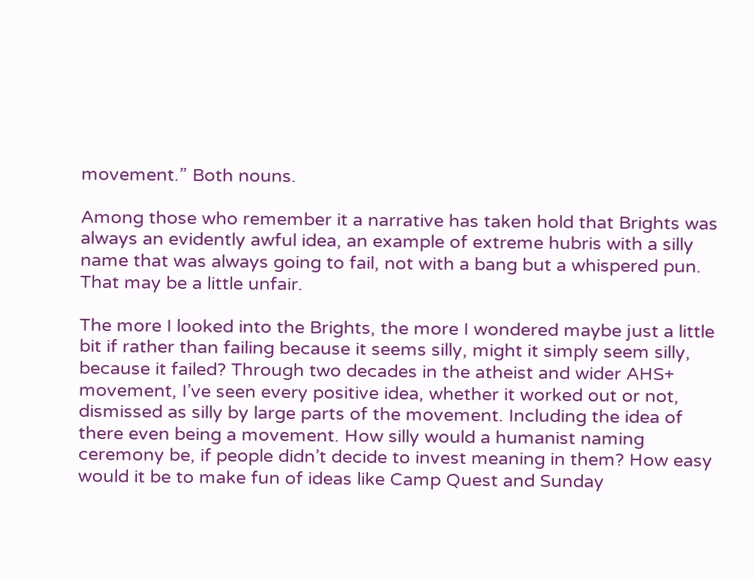movement.” Both nouns.

Among those who remember it a narrative has taken hold that Brights was always an evidently awful idea, an example of extreme hubris with a silly name that was always going to fail, not with a bang but a whispered pun. That may be a little unfair.

The more I looked into the Brights, the more I wondered maybe just a little bit if rather than failing because it seems silly, might it simply seem silly, because it failed? Through two decades in the atheist and wider AHS+ movement, I’ve seen every positive idea, whether it worked out or not, dismissed as silly by large parts of the movement. Including the idea of there even being a movement. How silly would a humanist naming ceremony be, if people didn’t decide to invest meaning in them? How easy would it be to make fun of ideas like Camp Quest and Sunday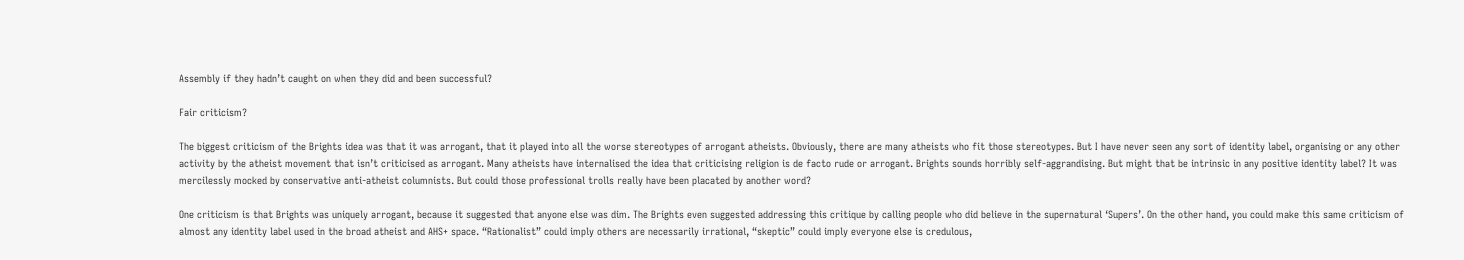Assembly if they hadn’t caught on when they did and been successful?

Fair criticism?

The biggest criticism of the Brights idea was that it was arrogant, that it played into all the worse stereotypes of arrogant atheists. Obviously, there are many atheists who fit those stereotypes. But I have never seen any sort of identity label, organising or any other activity by the atheist movement that isn’t criticised as arrogant. Many atheists have internalised the idea that criticising religion is de facto rude or arrogant. Brights sounds horribly self-aggrandising. But might that be intrinsic in any positive identity label? It was mercilessly mocked by conservative anti-atheist columnists. But could those professional trolls really have been placated by another word?

One criticism is that Brights was uniquely arrogant, because it suggested that anyone else was dim. The Brights even suggested addressing this critique by calling people who did believe in the supernatural ‘Supers’. On the other hand, you could make this same criticism of almost any identity label used in the broad atheist and AHS+ space. “Rationalist” could imply others are necessarily irrational, “skeptic” could imply everyone else is credulous,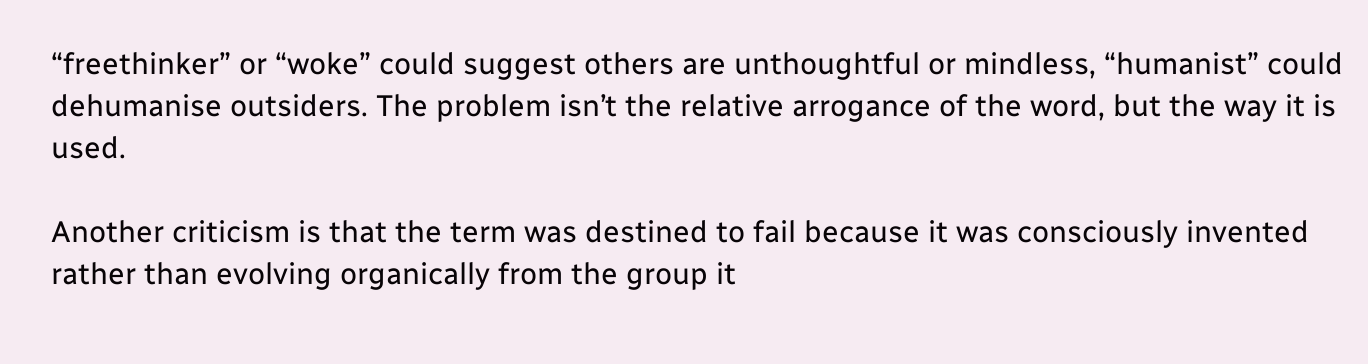“freethinker” or “woke” could suggest others are unthoughtful or mindless, “humanist” could dehumanise outsiders. The problem isn’t the relative arrogance of the word, but the way it is used.

Another criticism is that the term was destined to fail because it was consciously invented rather than evolving organically from the group it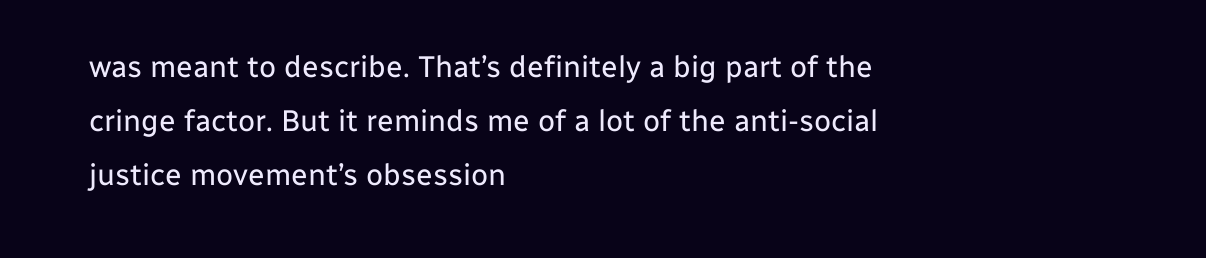was meant to describe. That’s definitely a big part of the cringe factor. But it reminds me of a lot of the anti-social justice movement’s obsession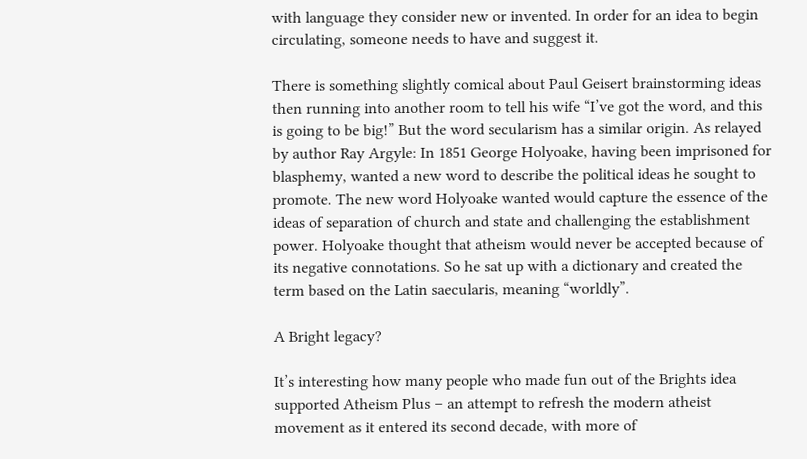with language they consider new or invented. In order for an idea to begin circulating, someone needs to have and suggest it.

There is something slightly comical about Paul Geisert brainstorming ideas then running into another room to tell his wife “I’ve got the word, and this is going to be big!” But the word secularism has a similar origin. As relayed by author Ray Argyle: In 1851 George Holyoake, having been imprisoned for blasphemy, wanted a new word to describe the political ideas he sought to promote. The new word Holyoake wanted would capture the essence of the ideas of separation of church and state and challenging the establishment power. Holyoake thought that atheism would never be accepted because of its negative connotations. So he sat up with a dictionary and created the term based on the Latin saecularis, meaning “worldly”.

A Bright legacy?

It’s interesting how many people who made fun out of the Brights idea supported Atheism Plus – an attempt to refresh the modern atheist movement as it entered its second decade, with more of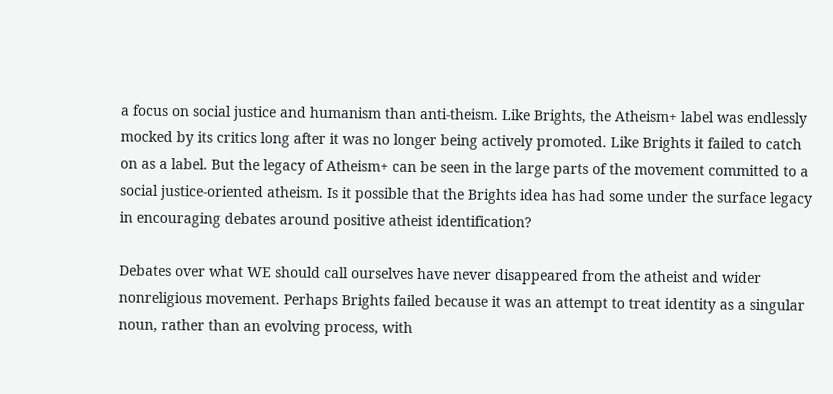a focus on social justice and humanism than anti-theism. Like Brights, the Atheism+ label was endlessly mocked by its critics long after it was no longer being actively promoted. Like Brights it failed to catch on as a label. But the legacy of Atheism+ can be seen in the large parts of the movement committed to a social justice-oriented atheism. Is it possible that the Brights idea has had some under the surface legacy in encouraging debates around positive atheist identification?

Debates over what WE should call ourselves have never disappeared from the atheist and wider nonreligious movement. Perhaps Brights failed because it was an attempt to treat identity as a singular noun, rather than an evolving process, with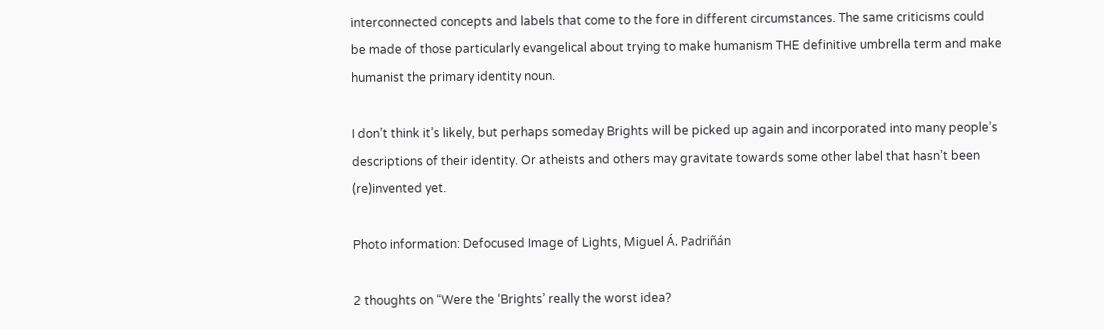interconnected concepts and labels that come to the fore in different circumstances. The same criticisms could be made of those particularly evangelical about trying to make humanism THE definitive umbrella term and make humanist the primary identity noun.

I don’t think it’s likely, but perhaps someday Brights will be picked up again and incorporated into many people’s descriptions of their identity. Or atheists and others may gravitate towards some other label that hasn’t been (re)invented yet.

Photo information: Defocused Image of Lights, Miguel Á. Padriñán

2 thoughts on “Were the ‘Brights’ really the worst idea?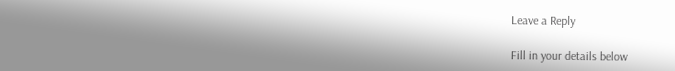Leave a Reply

Fill in your details below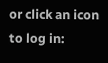or click an icon to log in: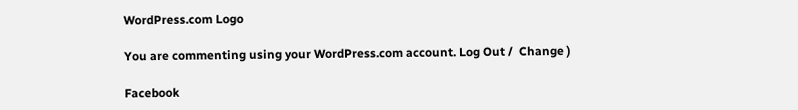WordPress.com Logo

You are commenting using your WordPress.com account. Log Out /  Change )

Facebook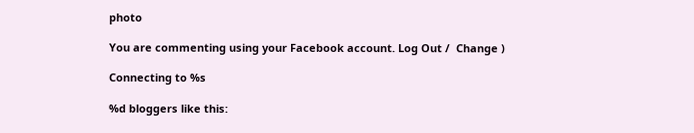photo

You are commenting using your Facebook account. Log Out /  Change )

Connecting to %s

%d bloggers like this: